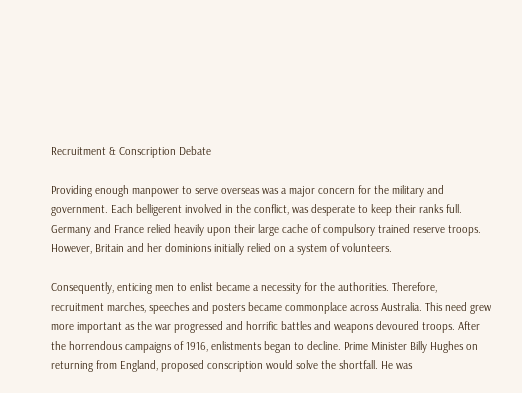Recruitment & Conscription Debate

Providing enough manpower to serve overseas was a major concern for the military and government. Each belligerent involved in the conflict, was desperate to keep their ranks full. Germany and France relied heavily upon their large cache of compulsory trained reserve troops. However, Britain and her dominions initially relied on a system of volunteers.

Consequently, enticing men to enlist became a necessity for the authorities. Therefore, recruitment marches, speeches and posters became commonplace across Australia. This need grew more important as the war progressed and horrific battles and weapons devoured troops. After the horrendous campaigns of 1916, enlistments began to decline. Prime Minister Billy Hughes on returning from England, proposed conscription would solve the shortfall. He was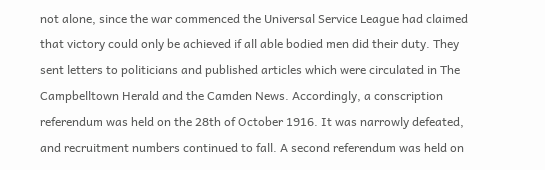not alone, since the war commenced the Universal Service League had claimed that victory could only be achieved if all able bodied men did their duty. They sent letters to politicians and published articles which were circulated in The Campbelltown Herald and the Camden News. Accordingly, a conscription referendum was held on the 28th of October 1916. It was narrowly defeated, and recruitment numbers continued to fall. A second referendum was held on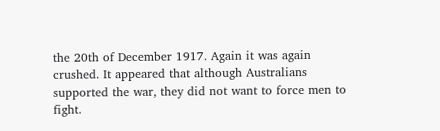the 20th of December 1917. Again it was again crushed. It appeared that although Australians supported the war, they did not want to force men to fight.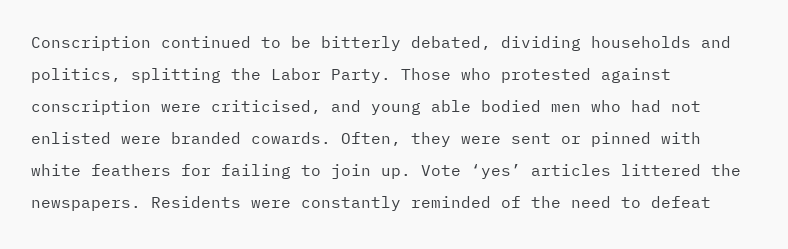Conscription continued to be bitterly debated, dividing households and politics, splitting the Labor Party. Those who protested against conscription were criticised, and young able bodied men who had not enlisted were branded cowards. Often, they were sent or pinned with white feathers for failing to join up. Vote ‘yes’ articles littered the newspapers. Residents were constantly reminded of the need to defeat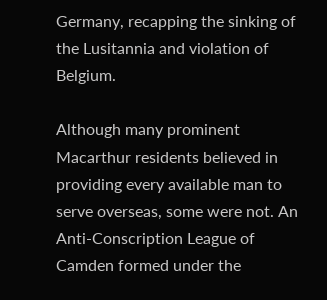Germany, recapping the sinking of the Lusitannia and violation of Belgium.

Although many prominent Macarthur residents believed in providing every available man to serve overseas, some were not. An Anti-Conscription League of Camden formed under the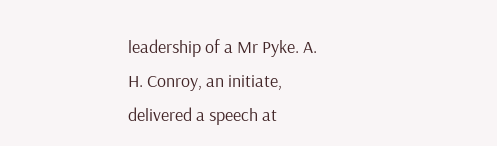leadership of a Mr Pyke. A. H. Conroy, an initiate, delivered a speech at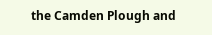the Camden Plough and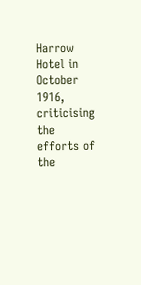Harrow Hotel in October 1916, criticising the efforts of the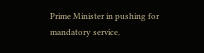Prime Minister in pushing for mandatory service.